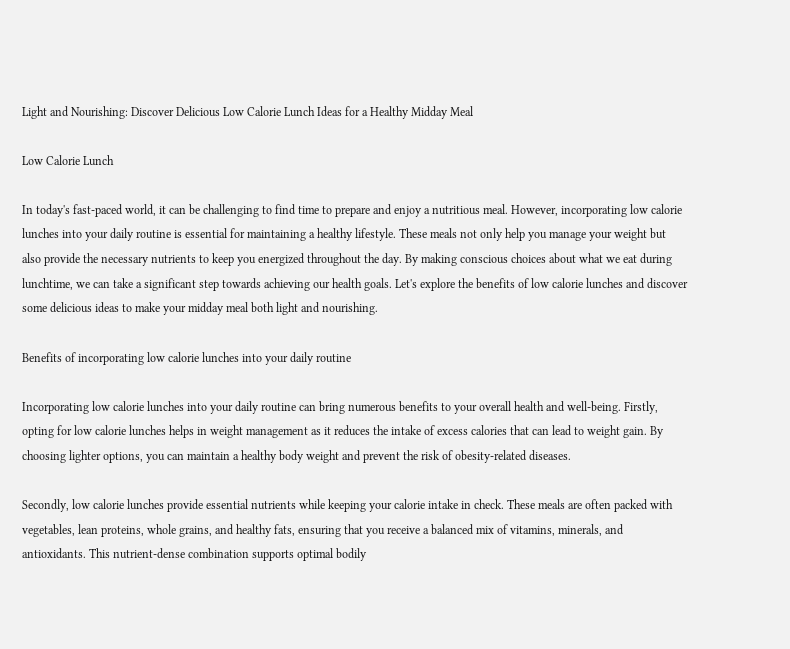Light and Nourishing: Discover Delicious Low Calorie Lunch Ideas for a Healthy Midday Meal

Low Calorie Lunch

In today's fast-paced world, it can be challenging to find time to prepare and enjoy a nutritious meal. However, incorporating low calorie lunches into your daily routine is essential for maintaining a healthy lifestyle. These meals not only help you manage your weight but also provide the necessary nutrients to keep you energized throughout the day. By making conscious choices about what we eat during lunchtime, we can take a significant step towards achieving our health goals. Let's explore the benefits of low calorie lunches and discover some delicious ideas to make your midday meal both light and nourishing.

Benefits of incorporating low calorie lunches into your daily routine

Incorporating low calorie lunches into your daily routine can bring numerous benefits to your overall health and well-being. Firstly, opting for low calorie lunches helps in weight management as it reduces the intake of excess calories that can lead to weight gain. By choosing lighter options, you can maintain a healthy body weight and prevent the risk of obesity-related diseases.

Secondly, low calorie lunches provide essential nutrients while keeping your calorie intake in check. These meals are often packed with vegetables, lean proteins, whole grains, and healthy fats, ensuring that you receive a balanced mix of vitamins, minerals, and antioxidants. This nutrient-dense combination supports optimal bodily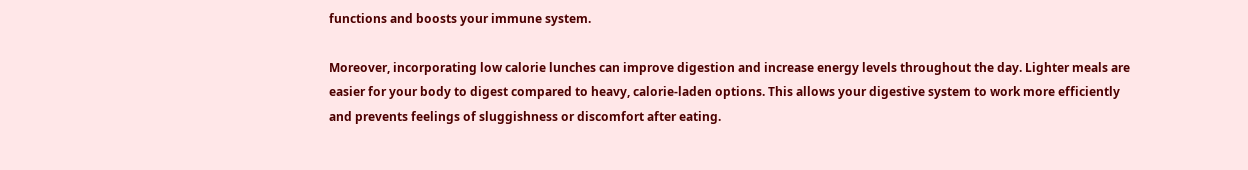functions and boosts your immune system.

Moreover, incorporating low calorie lunches can improve digestion and increase energy levels throughout the day. Lighter meals are easier for your body to digest compared to heavy, calorie-laden options. This allows your digestive system to work more efficiently and prevents feelings of sluggishness or discomfort after eating.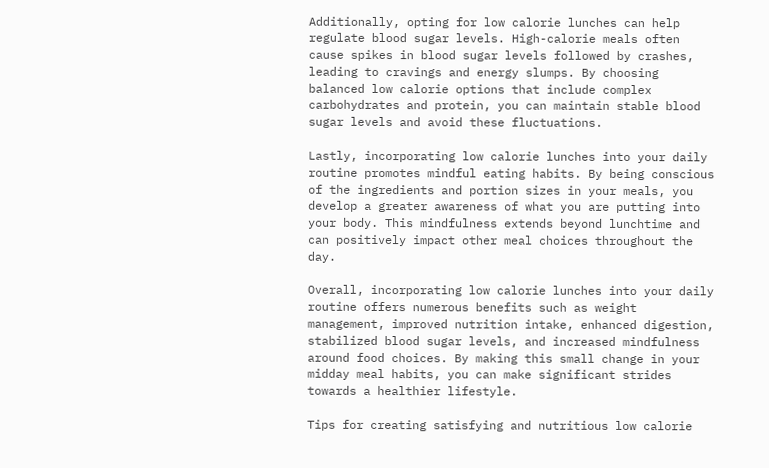Additionally, opting for low calorie lunches can help regulate blood sugar levels. High-calorie meals often cause spikes in blood sugar levels followed by crashes, leading to cravings and energy slumps. By choosing balanced low calorie options that include complex carbohydrates and protein, you can maintain stable blood sugar levels and avoid these fluctuations.

Lastly, incorporating low calorie lunches into your daily routine promotes mindful eating habits. By being conscious of the ingredients and portion sizes in your meals, you develop a greater awareness of what you are putting into your body. This mindfulness extends beyond lunchtime and can positively impact other meal choices throughout the day.

Overall, incorporating low calorie lunches into your daily routine offers numerous benefits such as weight management, improved nutrition intake, enhanced digestion, stabilized blood sugar levels, and increased mindfulness around food choices. By making this small change in your midday meal habits, you can make significant strides towards a healthier lifestyle.

Tips for creating satisfying and nutritious low calorie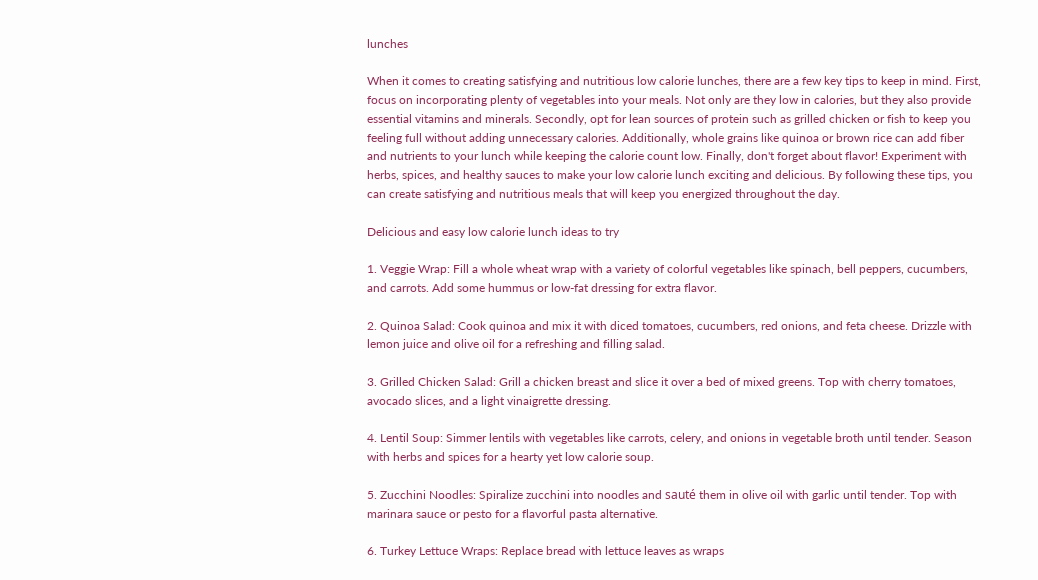lunches

When it comes to creating satisfying and nutritious low calorie lunches, there are a few key tips to keep in mind. First, focus on incorporating plenty of vegetables into your meals. Not only are they low in calories, but they also provide essential vitamins and minerals. Secondly, opt for lean sources of protein such as grilled chicken or fish to keep you feeling full without adding unnecessary calories. Additionally, whole grains like quinoa or brown rice can add fiber and nutrients to your lunch while keeping the calorie count low. Finally, don't forget about flavor! Experiment with herbs, spices, and healthy sauces to make your low calorie lunch exciting and delicious. By following these tips, you can create satisfying and nutritious meals that will keep you energized throughout the day.

Delicious and easy low calorie lunch ideas to try

1. Veggie Wrap: Fill a whole wheat wrap with a variety of colorful vegetables like spinach, bell peppers, cucumbers, and carrots. Add some hummus or low-fat dressing for extra flavor.

2. Quinoa Salad: Cook quinoa and mix it with diced tomatoes, cucumbers, red onions, and feta cheese. Drizzle with lemon juice and olive oil for a refreshing and filling salad.

3. Grilled Chicken Salad: Grill a chicken breast and slice it over a bed of mixed greens. Top with cherry tomatoes, avocado slices, and a light vinaigrette dressing.

4. Lentil Soup: Simmer lentils with vegetables like carrots, celery, and onions in vegetable broth until tender. Season with herbs and spices for a hearty yet low calorie soup.

5. Zucchini Noodles: Spiralize zucchini into noodles and sauté them in olive oil with garlic until tender. Top with marinara sauce or pesto for a flavorful pasta alternative.

6. Turkey Lettuce Wraps: Replace bread with lettuce leaves as wraps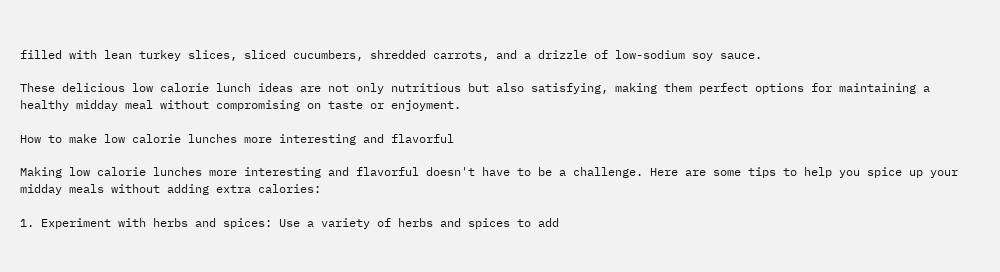filled with lean turkey slices, sliced cucumbers, shredded carrots, and a drizzle of low-sodium soy sauce.

These delicious low calorie lunch ideas are not only nutritious but also satisfying, making them perfect options for maintaining a healthy midday meal without compromising on taste or enjoyment.

How to make low calorie lunches more interesting and flavorful

Making low calorie lunches more interesting and flavorful doesn't have to be a challenge. Here are some tips to help you spice up your midday meals without adding extra calories:

1. Experiment with herbs and spices: Use a variety of herbs and spices to add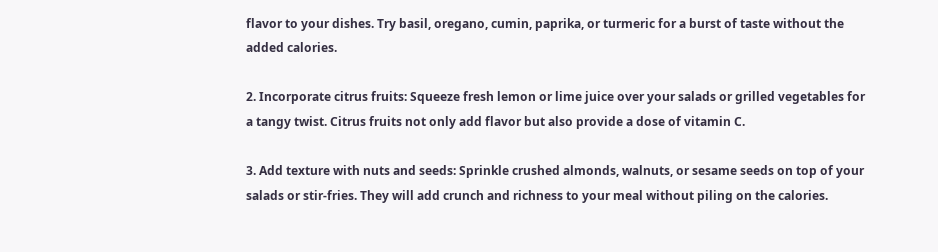flavor to your dishes. Try basil, oregano, cumin, paprika, or turmeric for a burst of taste without the added calories.

2. Incorporate citrus fruits: Squeeze fresh lemon or lime juice over your salads or grilled vegetables for a tangy twist. Citrus fruits not only add flavor but also provide a dose of vitamin C.

3. Add texture with nuts and seeds: Sprinkle crushed almonds, walnuts, or sesame seeds on top of your salads or stir-fries. They will add crunch and richness to your meal without piling on the calories.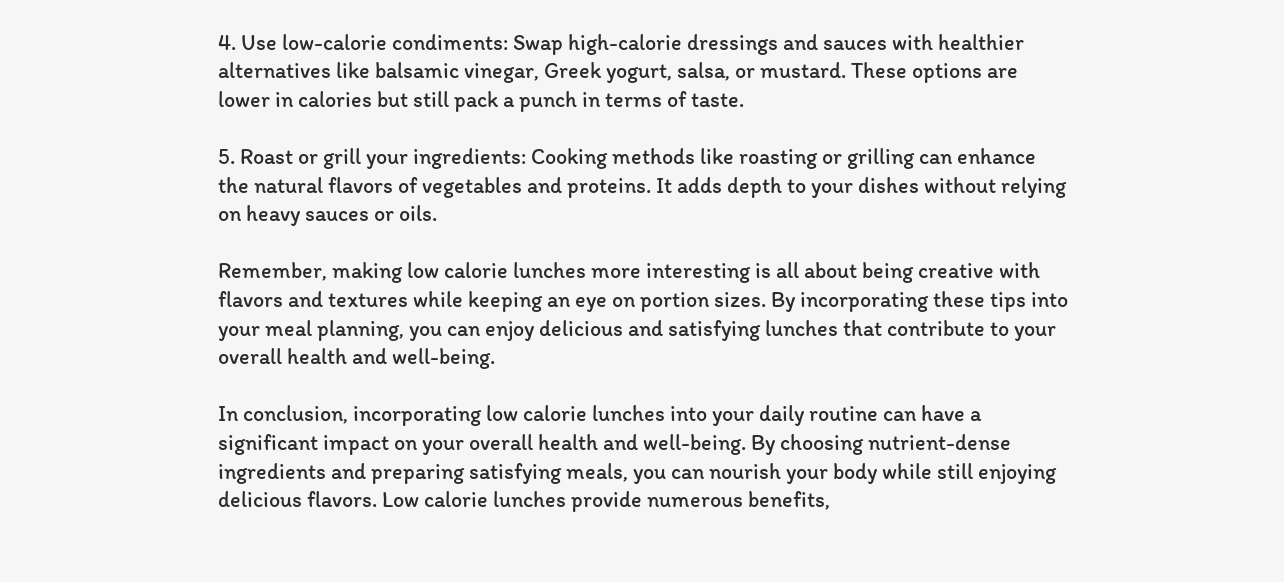4. Use low-calorie condiments: Swap high-calorie dressings and sauces with healthier alternatives like balsamic vinegar, Greek yogurt, salsa, or mustard. These options are lower in calories but still pack a punch in terms of taste.

5. Roast or grill your ingredients: Cooking methods like roasting or grilling can enhance the natural flavors of vegetables and proteins. It adds depth to your dishes without relying on heavy sauces or oils.

Remember, making low calorie lunches more interesting is all about being creative with flavors and textures while keeping an eye on portion sizes. By incorporating these tips into your meal planning, you can enjoy delicious and satisfying lunches that contribute to your overall health and well-being.

In conclusion, incorporating low calorie lunches into your daily routine can have a significant impact on your overall health and well-being. By choosing nutrient-dense ingredients and preparing satisfying meals, you can nourish your body while still enjoying delicious flavors. Low calorie lunches provide numerous benefits,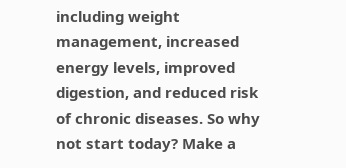including weight management, increased energy levels, improved digestion, and reduced risk of chronic diseases. So why not start today? Make a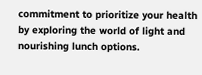commitment to prioritize your health by exploring the world of light and nourishing lunch options.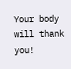Your body will thank you!